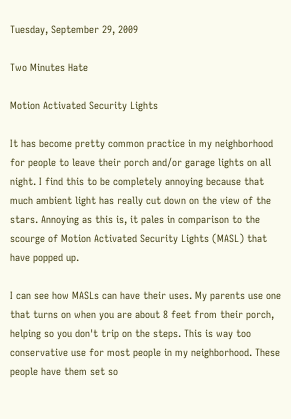Tuesday, September 29, 2009

Two Minutes Hate

Motion Activated Security Lights

It has become pretty common practice in my neighborhood for people to leave their porch and/or garage lights on all night. I find this to be completely annoying because that much ambient light has really cut down on the view of the stars. Annoying as this is, it pales in comparison to the scourge of Motion Activated Security Lights (MASL) that have popped up.

I can see how MASLs can have their uses. My parents use one that turns on when you are about 8 feet from their porch, helping so you don't trip on the steps. This is way too conservative use for most people in my neighborhood. These people have them set so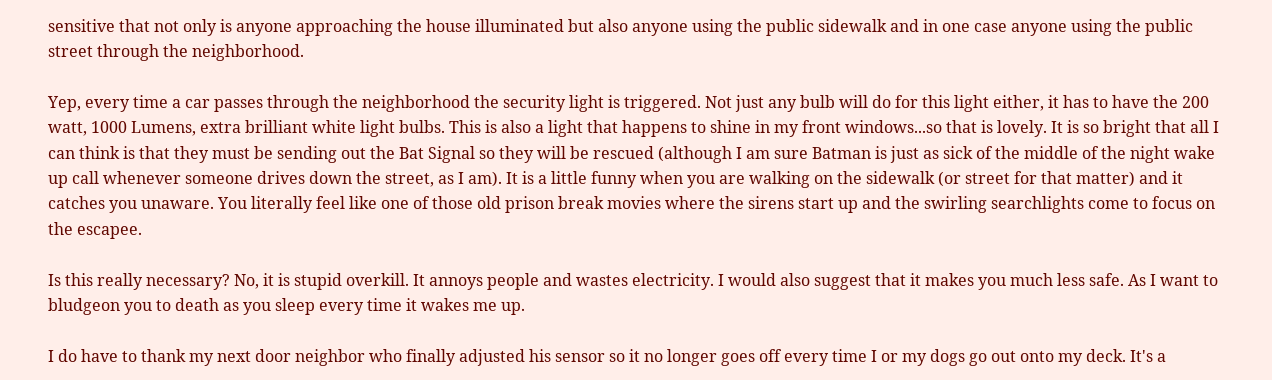sensitive that not only is anyone approaching the house illuminated but also anyone using the public sidewalk and in one case anyone using the public street through the neighborhood.

Yep, every time a car passes through the neighborhood the security light is triggered. Not just any bulb will do for this light either, it has to have the 200 watt, 1000 Lumens, extra brilliant white light bulbs. This is also a light that happens to shine in my front windows...so that is lovely. It is so bright that all I can think is that they must be sending out the Bat Signal so they will be rescued (although I am sure Batman is just as sick of the middle of the night wake up call whenever someone drives down the street, as I am). It is a little funny when you are walking on the sidewalk (or street for that matter) and it catches you unaware. You literally feel like one of those old prison break movies where the sirens start up and the swirling searchlights come to focus on the escapee.

Is this really necessary? No, it is stupid overkill. It annoys people and wastes electricity. I would also suggest that it makes you much less safe. As I want to bludgeon you to death as you sleep every time it wakes me up.

I do have to thank my next door neighbor who finally adjusted his sensor so it no longer goes off every time I or my dogs go out onto my deck. It's a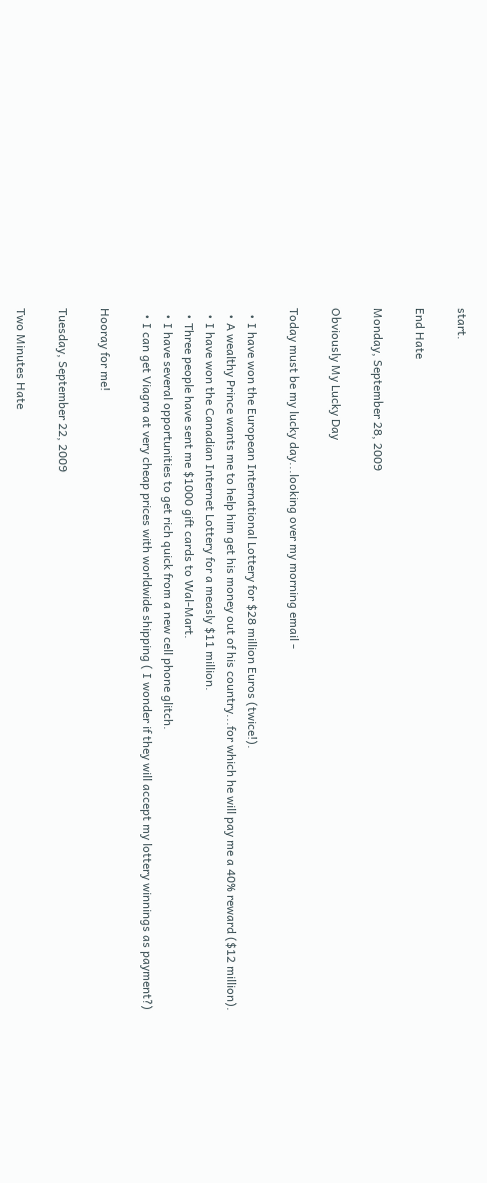start.

End Hate

Monday, September 28, 2009

Obviously My Lucky Day

Today must be my lucky day...looking over my morning email -

  • I have won the European International Lottery for $28 million Euros (twice!).
  • A wealthy Prince wants me to help him get his money out of his country...for which he will pay me a 40% reward ($12 million).
  • I have won the Canadian Internet Lottery for a measly $11 million.
  • Three people have sent me $1000 gift cards to Wal-Mart.
  • I have several opportunities to get rich quick from a new cell phone glitch.
  • I can get Viagra at very cheap prices with worldwide shipping ( I wonder if they will accept my lottery winnings as payment?)

Hooray for me!

Tuesday, September 22, 2009

Two Minutes Hate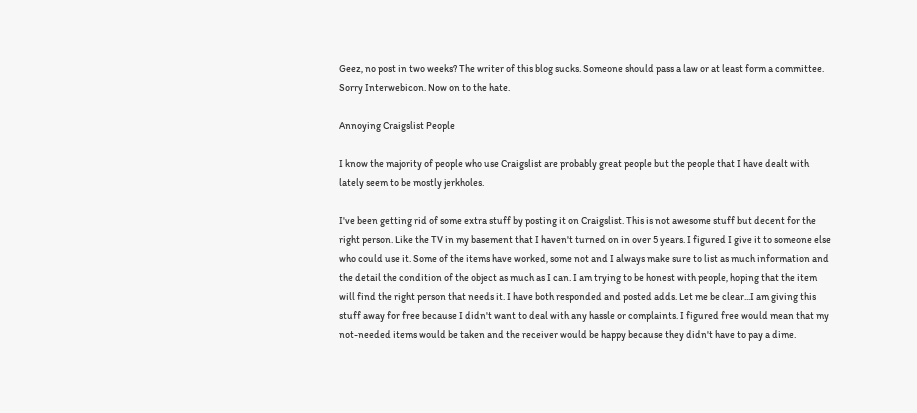Geez, no post in two weeks? The writer of this blog sucks. Someone should pass a law or at least form a committee. Sorry Interwebicon. Now on to the hate.

Annoying Craigslist People

I know the majority of people who use Craigslist are probably great people but the people that I have dealt with lately seem to be mostly jerkholes.

I've been getting rid of some extra stuff by posting it on Craigslist. This is not awesome stuff but decent for the right person. Like the TV in my basement that I haven't turned on in over 5 years. I figured I give it to someone else who could use it. Some of the items have worked, some not and I always make sure to list as much information and the detail the condition of the object as much as I can. I am trying to be honest with people, hoping that the item will find the right person that needs it. I have both responded and posted adds. Let me be clear...I am giving this stuff away for free because I didn't want to deal with any hassle or complaints. I figured free would mean that my not-needed items would be taken and the receiver would be happy because they didn't have to pay a dime.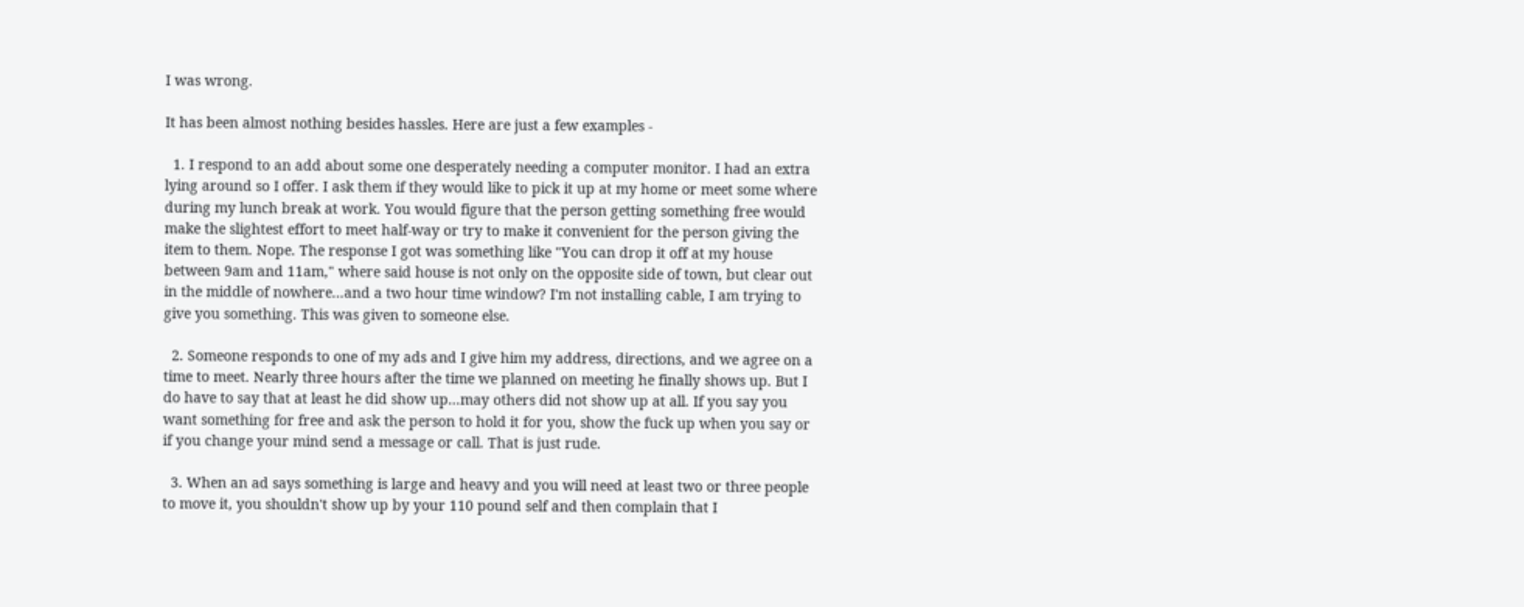I was wrong.

It has been almost nothing besides hassles. Here are just a few examples -

  1. I respond to an add about some one desperately needing a computer monitor. I had an extra lying around so I offer. I ask them if they would like to pick it up at my home or meet some where during my lunch break at work. You would figure that the person getting something free would make the slightest effort to meet half-way or try to make it convenient for the person giving the item to them. Nope. The response I got was something like "You can drop it off at my house between 9am and 11am," where said house is not only on the opposite side of town, but clear out in the middle of nowhere...and a two hour time window? I'm not installing cable, I am trying to give you something. This was given to someone else.

  2. Someone responds to one of my ads and I give him my address, directions, and we agree on a time to meet. Nearly three hours after the time we planned on meeting he finally shows up. But I do have to say that at least he did show up...may others did not show up at all. If you say you want something for free and ask the person to hold it for you, show the fuck up when you say or if you change your mind send a message or call. That is just rude.

  3. When an ad says something is large and heavy and you will need at least two or three people to move it, you shouldn't show up by your 110 pound self and then complain that I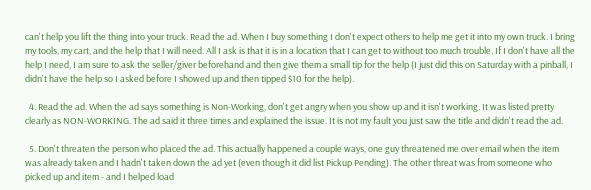can't help you lift the thing into your truck. Read the ad. When I buy something I don't expect others to help me get it into my own truck. I bring my tools, my cart, and the help that I will need. All I ask is that it is in a location that I can get to without too much trouble. If I don't have all the help I need, I am sure to ask the seller/giver beforehand and then give them a small tip for the help (I just did this on Saturday with a pinball, I didn't have the help so I asked before I showed up and then tipped $10 for the help).

  4. Read the ad. When the ad says something is Non-Working, don't get angry when you show up and it isn't working. It was listed pretty clearly as NON-WORKING. The ad said it three times and explained the issue. It is not my fault you just saw the title and didn't read the ad.

  5. Don't threaten the person who placed the ad. This actually happened a couple ways, one guy threatened me over email when the item was already taken and I hadn't taken down the ad yet (even though it did list Pickup Pending). The other threat was from someone who picked up and item - and I helped load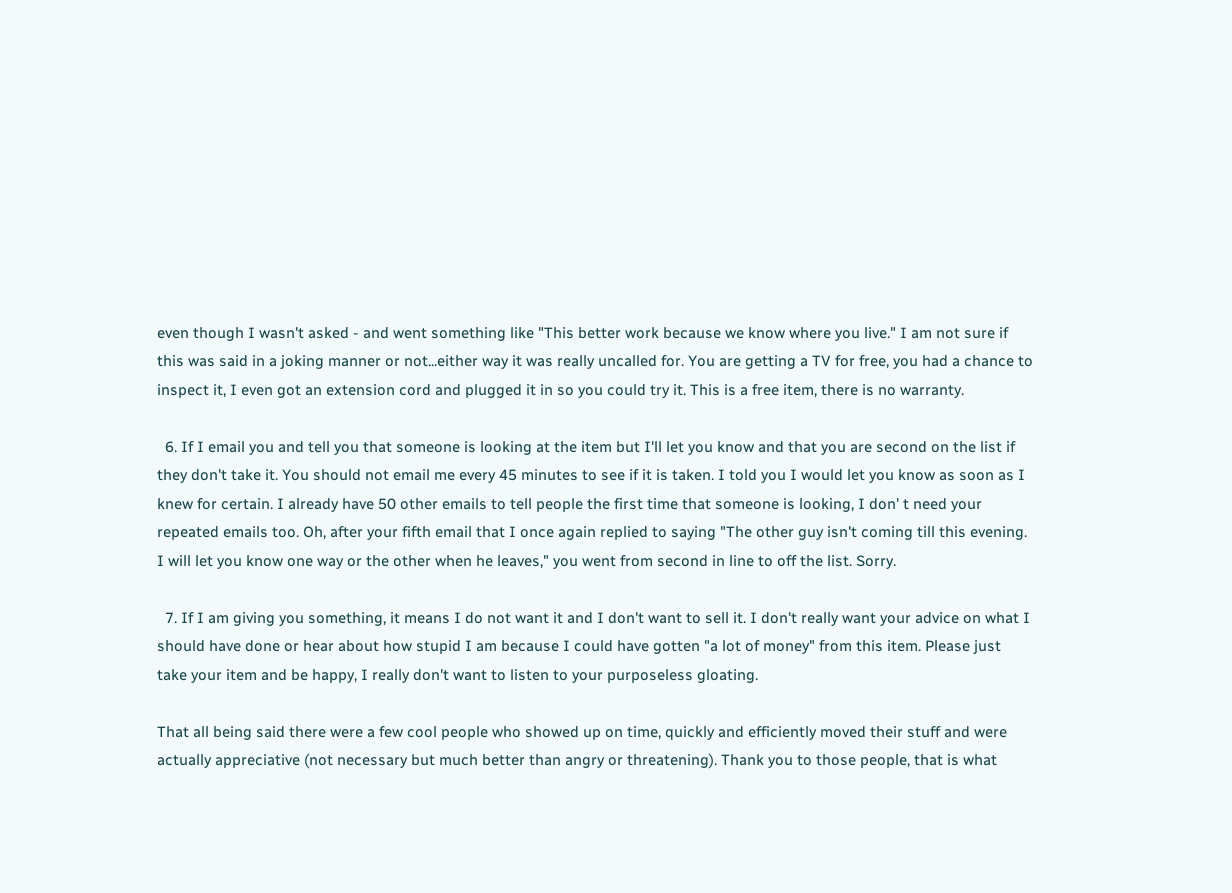even though I wasn't asked - and went something like "This better work because we know where you live." I am not sure if this was said in a joking manner or not...either way it was really uncalled for. You are getting a TV for free, you had a chance to inspect it, I even got an extension cord and plugged it in so you could try it. This is a free item, there is no warranty.

  6. If I email you and tell you that someone is looking at the item but I'll let you know and that you are second on the list if they don't take it. You should not email me every 45 minutes to see if it is taken. I told you I would let you know as soon as I knew for certain. I already have 50 other emails to tell people the first time that someone is looking, I don' t need your repeated emails too. Oh, after your fifth email that I once again replied to saying "The other guy isn't coming till this evening. I will let you know one way or the other when he leaves," you went from second in line to off the list. Sorry.

  7. If I am giving you something, it means I do not want it and I don't want to sell it. I don't really want your advice on what I should have done or hear about how stupid I am because I could have gotten "a lot of money" from this item. Please just take your item and be happy, I really don't want to listen to your purposeless gloating.

That all being said there were a few cool people who showed up on time, quickly and efficiently moved their stuff and were actually appreciative (not necessary but much better than angry or threatening). Thank you to those people, that is what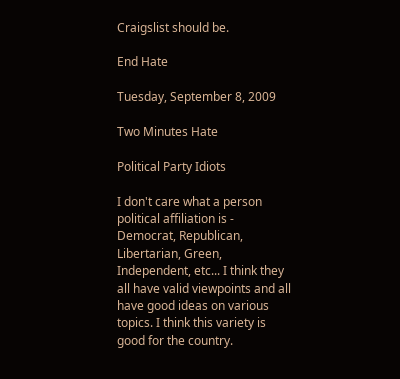Craigslist should be.

End Hate

Tuesday, September 8, 2009

Two Minutes Hate

Political Party Idiots

I don't care what a person political affiliation is - Democrat, Republican, Libertarian, Green, Independent, etc... I think they all have valid viewpoints and all have good ideas on various topics. I think this variety is good for the country.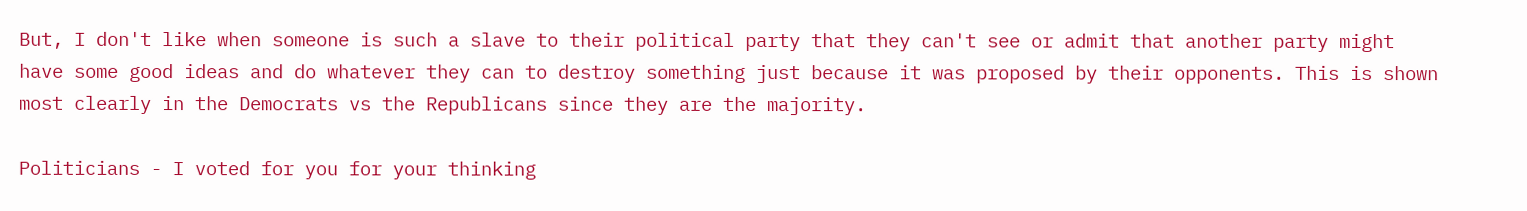But, I don't like when someone is such a slave to their political party that they can't see or admit that another party might have some good ideas and do whatever they can to destroy something just because it was proposed by their opponents. This is shown most clearly in the Democrats vs the Republicans since they are the majority.

Politicians - I voted for you for your thinking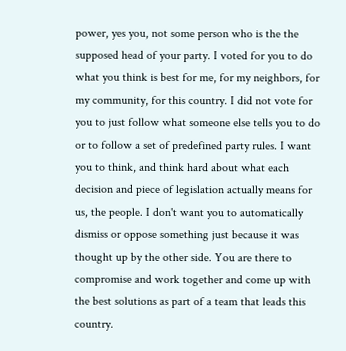power, yes you, not some person who is the the supposed head of your party. I voted for you to do what you think is best for me, for my neighbors, for my community, for this country. I did not vote for you to just follow what someone else tells you to do or to follow a set of predefined party rules. I want you to think, and think hard about what each decision and piece of legislation actually means for us, the people. I don't want you to automatically dismiss or oppose something just because it was thought up by the other side. You are there to compromise and work together and come up with the best solutions as part of a team that leads this country.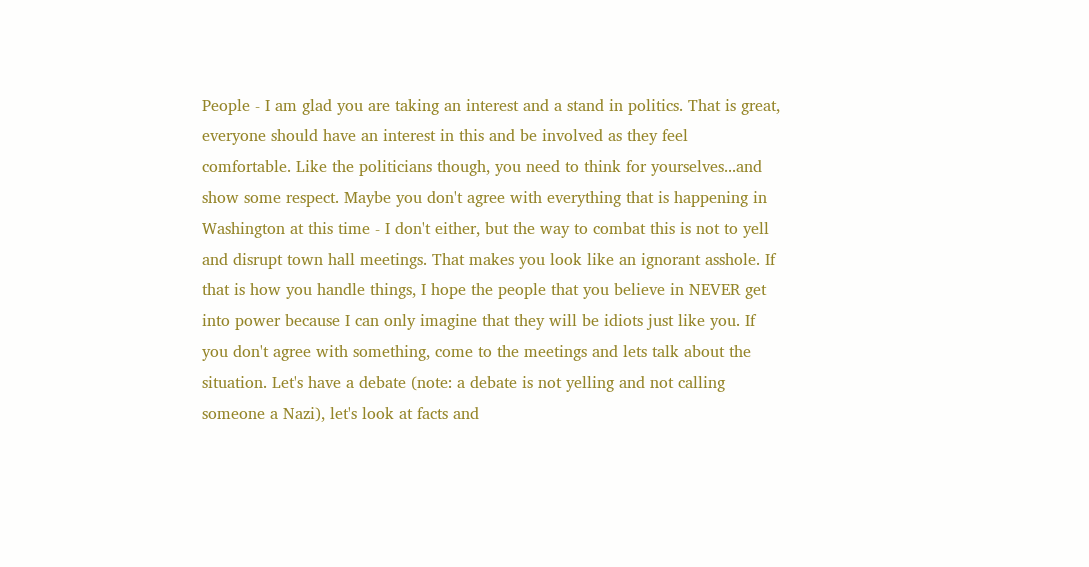People - I am glad you are taking an interest and a stand in politics. That is great, everyone should have an interest in this and be involved as they feel comfortable. Like the politicians though, you need to think for yourselves...and show some respect. Maybe you don't agree with everything that is happening in Washington at this time - I don't either, but the way to combat this is not to yell and disrupt town hall meetings. That makes you look like an ignorant asshole. If that is how you handle things, I hope the people that you believe in NEVER get into power because I can only imagine that they will be idiots just like you. If you don't agree with something, come to the meetings and lets talk about the situation. Let's have a debate (note: a debate is not yelling and not calling someone a Nazi), let's look at facts and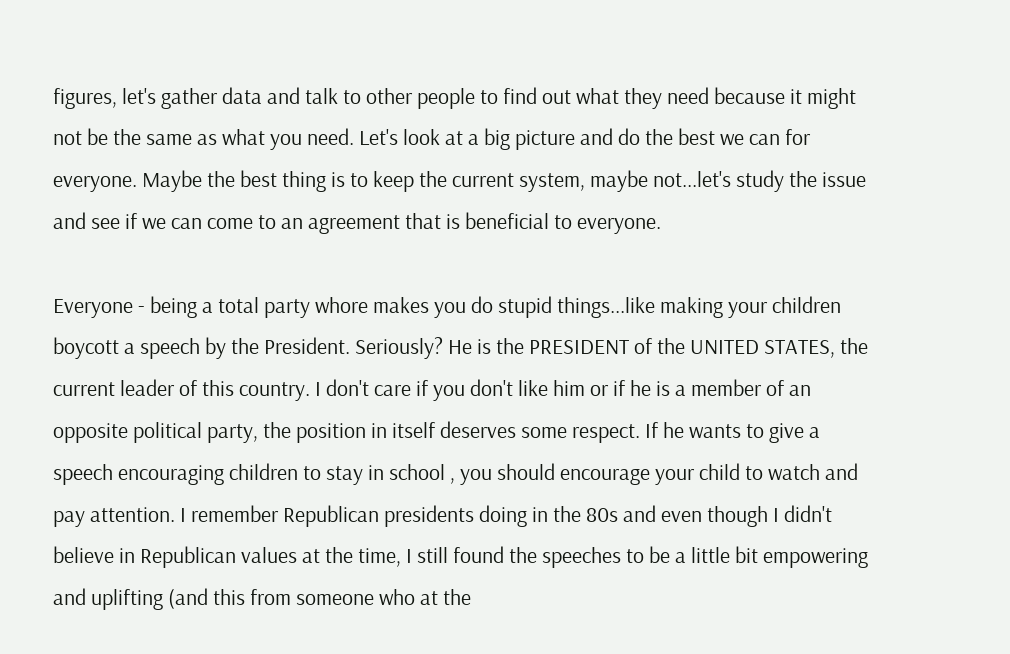figures, let's gather data and talk to other people to find out what they need because it might not be the same as what you need. Let's look at a big picture and do the best we can for everyone. Maybe the best thing is to keep the current system, maybe not...let's study the issue and see if we can come to an agreement that is beneficial to everyone.

Everyone - being a total party whore makes you do stupid things...like making your children boycott a speech by the President. Seriously? He is the PRESIDENT of the UNITED STATES, the current leader of this country. I don't care if you don't like him or if he is a member of an opposite political party, the position in itself deserves some respect. If he wants to give a speech encouraging children to stay in school , you should encourage your child to watch and pay attention. I remember Republican presidents doing in the 80s and even though I didn't believe in Republican values at the time, I still found the speeches to be a little bit empowering and uplifting (and this from someone who at the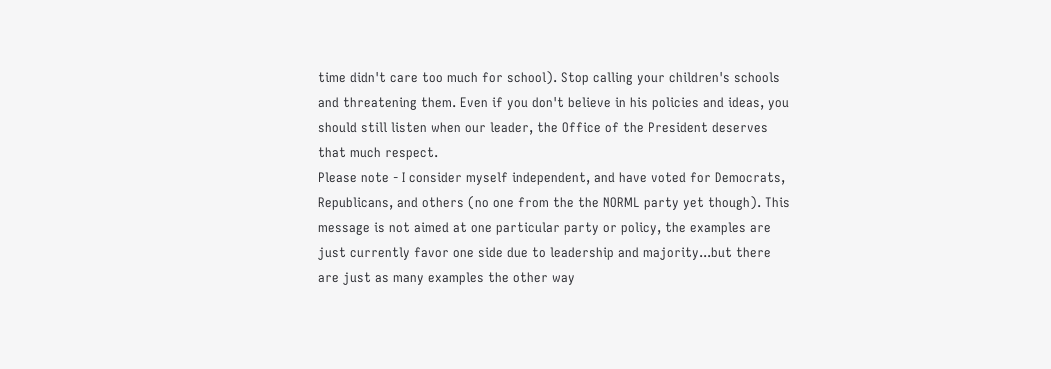time didn't care too much for school). Stop calling your children's schools and threatening them. Even if you don't believe in his policies and ideas, you should still listen when our leader, the Office of the President deserves that much respect.
Please note - I consider myself independent, and have voted for Democrats, Republicans, and others (no one from the the NORML party yet though). This message is not aimed at one particular party or policy, the examples are just currently favor one side due to leadership and majority...but there are just as many examples the other way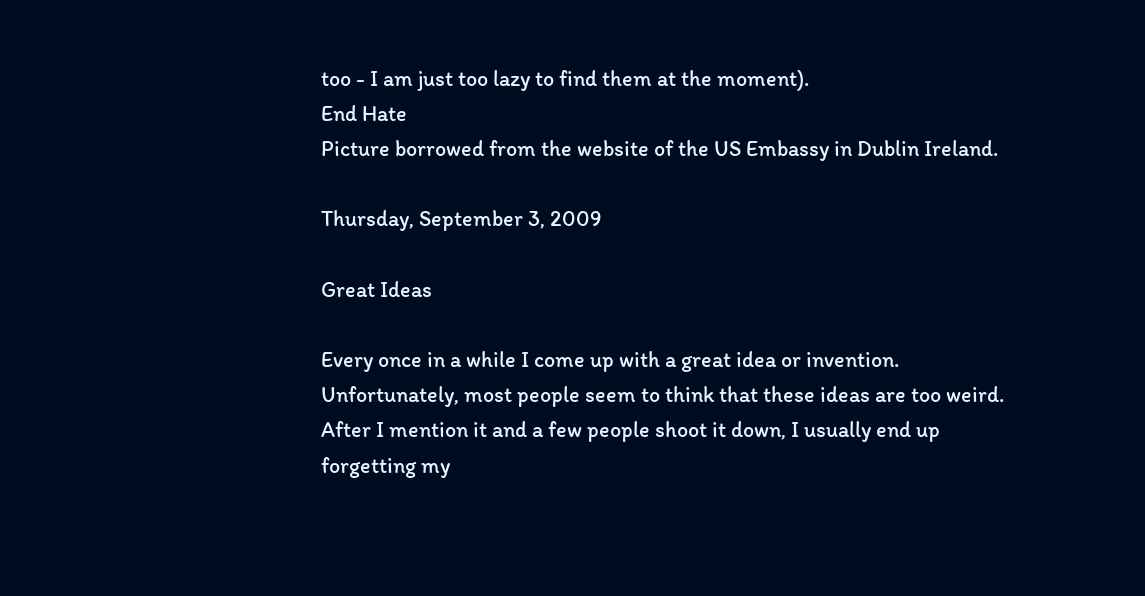too - I am just too lazy to find them at the moment).
End Hate
Picture borrowed from the website of the US Embassy in Dublin Ireland.

Thursday, September 3, 2009

Great Ideas

Every once in a while I come up with a great idea or invention. Unfortunately, most people seem to think that these ideas are too weird. After I mention it and a few people shoot it down, I usually end up forgetting my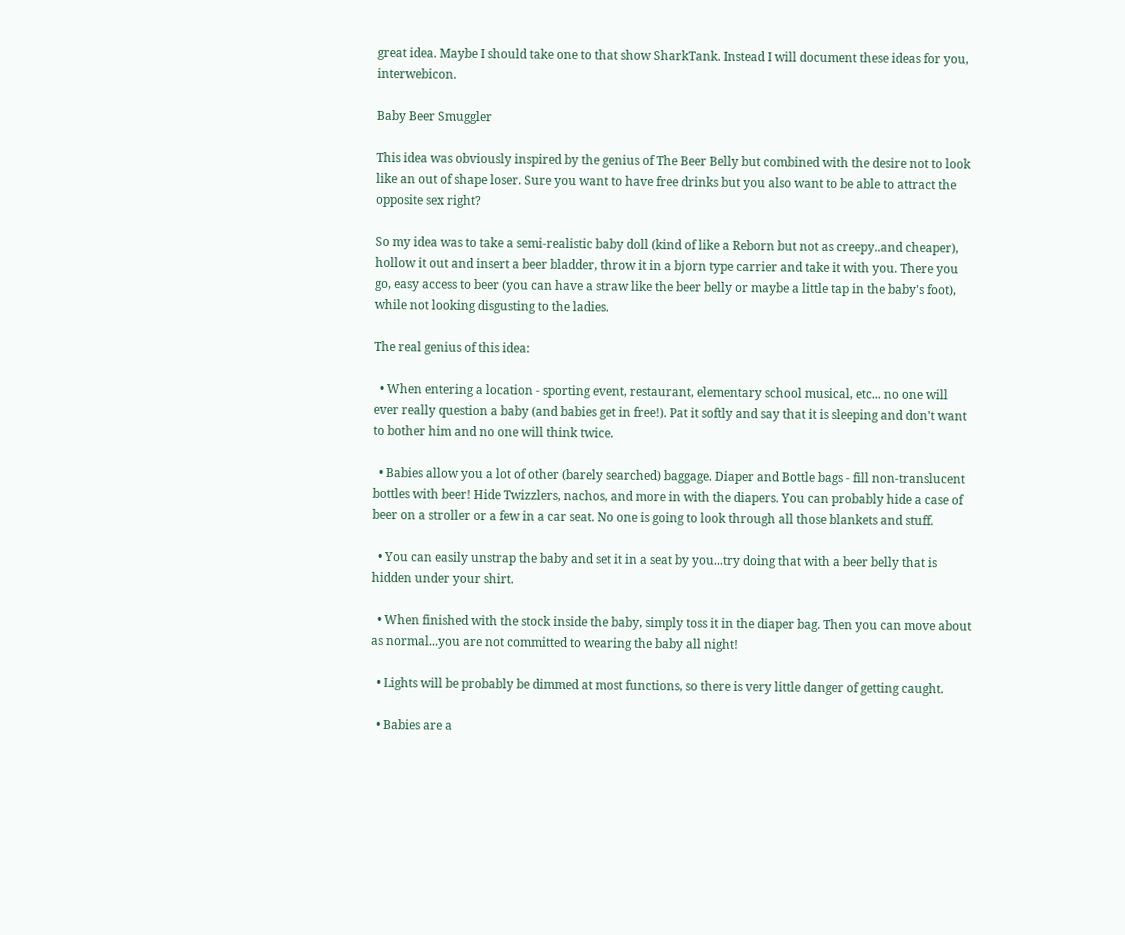great idea. Maybe I should take one to that show SharkTank. Instead I will document these ideas for you, interwebicon.

Baby Beer Smuggler

This idea was obviously inspired by the genius of The Beer Belly but combined with the desire not to look like an out of shape loser. Sure you want to have free drinks but you also want to be able to attract the opposite sex right?

So my idea was to take a semi-realistic baby doll (kind of like a Reborn but not as creepy..and cheaper), hollow it out and insert a beer bladder, throw it in a bjorn type carrier and take it with you. There you go, easy access to beer (you can have a straw like the beer belly or maybe a little tap in the baby's foot), while not looking disgusting to the ladies.

The real genius of this idea:

  • When entering a location - sporting event, restaurant, elementary school musical, etc... no one will ever really question a baby (and babies get in free!). Pat it softly and say that it is sleeping and don't want to bother him and no one will think twice.

  • Babies allow you a lot of other (barely searched) baggage. Diaper and Bottle bags - fill non-translucent bottles with beer! Hide Twizzlers, nachos, and more in with the diapers. You can probably hide a case of beer on a stroller or a few in a car seat. No one is going to look through all those blankets and stuff.

  • You can easily unstrap the baby and set it in a seat by you...try doing that with a beer belly that is hidden under your shirt.

  • When finished with the stock inside the baby, simply toss it in the diaper bag. Then you can move about as normal...you are not committed to wearing the baby all night!

  • Lights will be probably be dimmed at most functions, so there is very little danger of getting caught.

  • Babies are a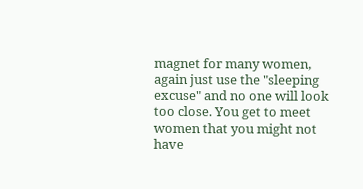magnet for many women, again just use the "sleeping excuse" and no one will look too close. You get to meet women that you might not have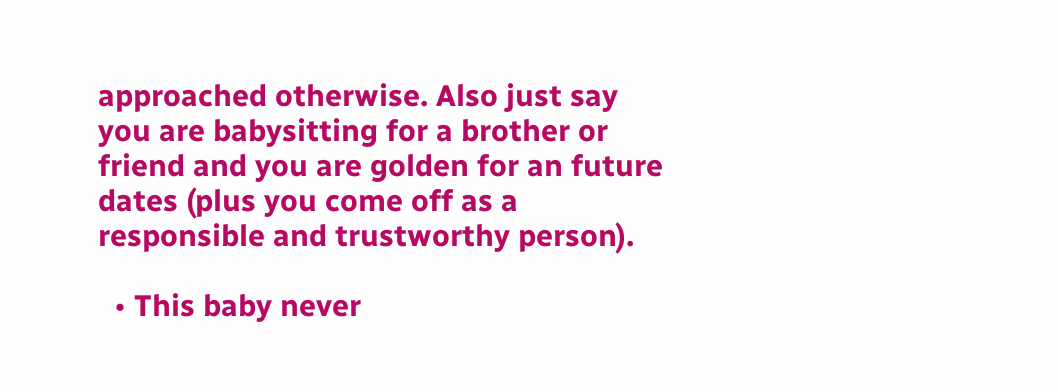approached otherwise. Also just say you are babysitting for a brother or friend and you are golden for an future dates (plus you come off as a responsible and trustworthy person).

  • This baby never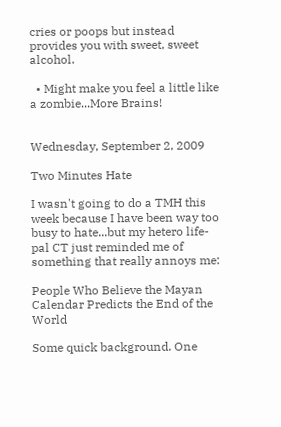cries or poops but instead provides you with sweet, sweet alcohol.

  • Might make you feel a little like a zombie...More Brains!


Wednesday, September 2, 2009

Two Minutes Hate

I wasn't going to do a TMH this week because I have been way too busy to hate...but my hetero life-pal CT just reminded me of something that really annoys me:

People Who Believe the Mayan Calendar Predicts the End of the World

Some quick background. One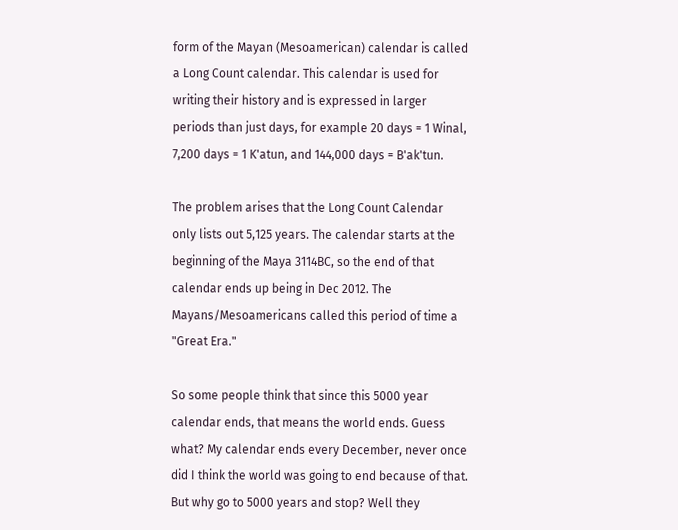form of the Mayan (Mesoamerican) calendar is called a Long Count calendar. This calendar is used for writing their history and is expressed in larger periods than just days, for example 20 days = 1 Winal, 7,200 days = 1 K'atun, and 144,000 days = B'ak'tun.

The problem arises that the Long Count Calendar only lists out 5,125 years. The calendar starts at the beginning of the Maya 3114BC, so the end of that calendar ends up being in Dec 2012. The Mayans/Mesoamericans called this period of time a "Great Era."

So some people think that since this 5000 year calendar ends, that means the world ends. Guess what? My calendar ends every December, never once did I think the world was going to end because of that. But why go to 5000 years and stop? Well they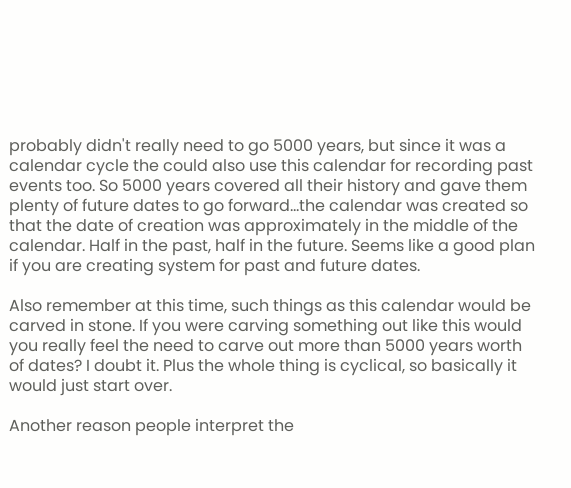probably didn't really need to go 5000 years, but since it was a calendar cycle the could also use this calendar for recording past events too. So 5000 years covered all their history and gave them plenty of future dates to go forward...the calendar was created so that the date of creation was approximately in the middle of the calendar. Half in the past, half in the future. Seems like a good plan if you are creating system for past and future dates.

Also remember at this time, such things as this calendar would be carved in stone. If you were carving something out like this would you really feel the need to carve out more than 5000 years worth of dates? I doubt it. Plus the whole thing is cyclical, so basically it would just start over.

Another reason people interpret the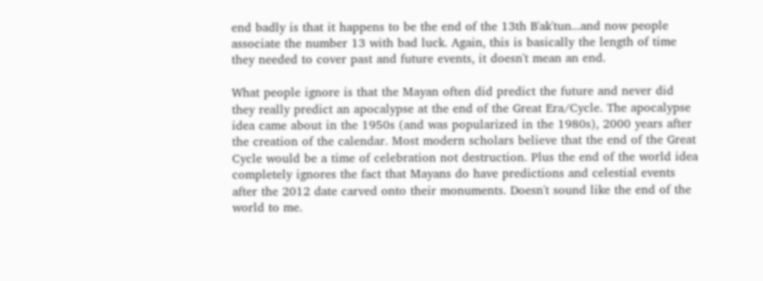end badly is that it happens to be the end of the 13th B'ak'tun...and now people associate the number 13 with bad luck. Again, this is basically the length of time they needed to cover past and future events, it doesn't mean an end.

What people ignore is that the Mayan often did predict the future and never did they really predict an apocalypse at the end of the Great Era/Cycle. The apocalypse idea came about in the 1950s (and was popularized in the 1980s), 2000 years after the creation of the calendar. Most modern scholars believe that the end of the Great Cycle would be a time of celebration not destruction. Plus the end of the world idea completely ignores the fact that Mayans do have predictions and celestial events after the 2012 date carved onto their monuments. Doesn't sound like the end of the world to me.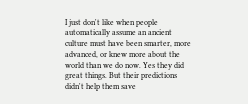I just don't like when people automatically assume an ancient culture must have been smarter, more advanced, or knew more about the world than we do now. Yes they did great things. But their predictions didn't help them save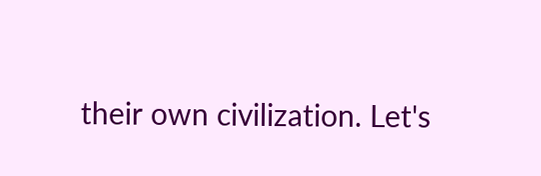their own civilization. Let's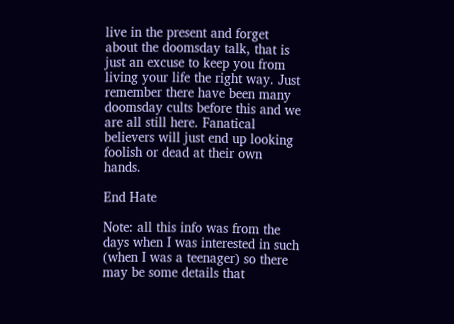live in the present and forget about the doomsday talk, that is just an excuse to keep you from living your life the right way. Just remember there have been many doomsday cults before this and we are all still here. Fanatical believers will just end up looking foolish or dead at their own hands.

End Hate

Note: all this info was from the days when I was interested in such (when I was a teenager) so there may be some details that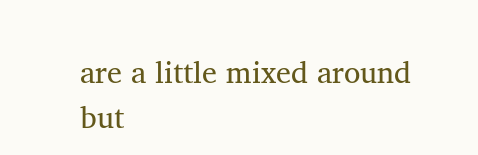are a little mixed around but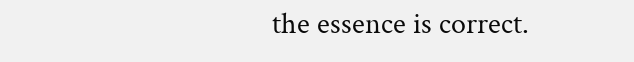the essence is correct.